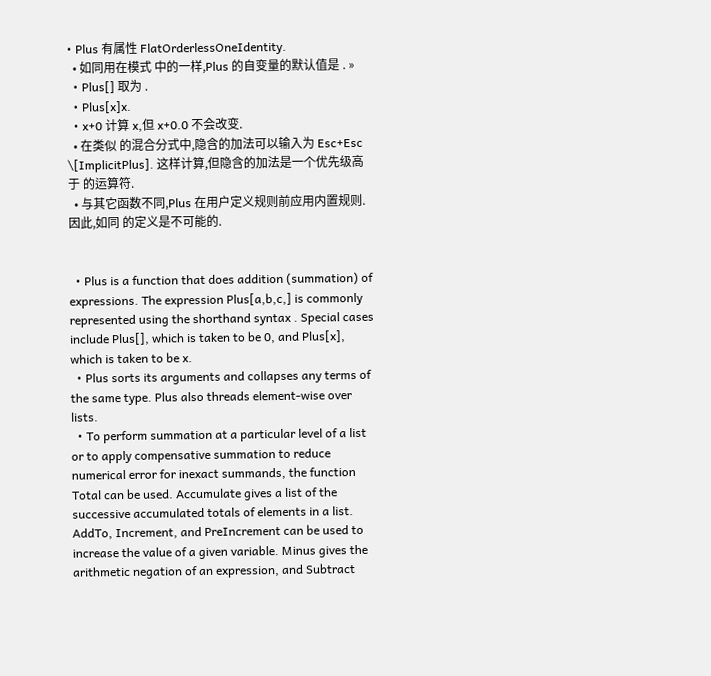• Plus 有属性 FlatOrderlessOneIdentity.
  • 如同用在模式 中的一样,Plus 的自变量的默认值是 . »
  • Plus[] 取为 .
  • Plus[x]x.
  • x+0 计算 x,但 x+0.0 不会改变.
  • 在类似 的混合分式中,隐含的加法可以输入为 Esc+Esc \[ImplicitPlus]. 这样计算,但隐含的加法是一个优先级高于 的运算符.
  • 与其它函数不同,Plus 在用户定义规则前应用内置规则. 因此,如同 的定义是不可能的.


  • Plus is a function that does addition (summation) of expressions. The expression Plus[a,b,c,] is commonly represented using the shorthand syntax . Special cases include Plus[], which is taken to be 0, and Plus[x], which is taken to be x.
  • Plus sorts its arguments and collapses any terms of the same type. Plus also threads element-wise over lists.
  • To perform summation at a particular level of a list or to apply compensative summation to reduce numerical error for inexact summands, the function Total can be used. Accumulate gives a list of the successive accumulated totals of elements in a list. AddTo, Increment, and PreIncrement can be used to increase the value of a given variable. Minus gives the arithmetic negation of an expression, and Subtract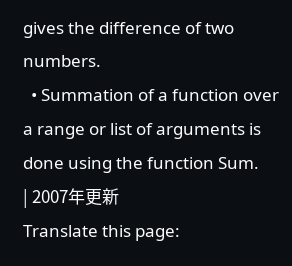gives the difference of two numbers.
  • Summation of a function over a range or list of arguments is done using the function Sum.
| 2007年更新
Translate this page: